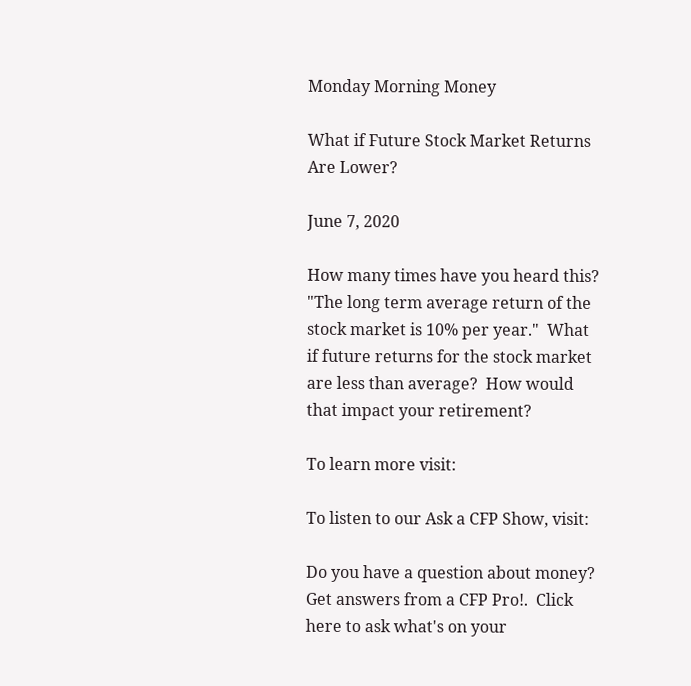Monday Morning Money

What if Future Stock Market Returns Are Lower?

June 7, 2020

How many times have you heard this? "The long term average return of the stock market is 10% per year."  What if future returns for the stock market are less than average?  How would that impact your retirement?

To learn more visit:

To listen to our Ask a CFP Show, visit:

Do you have a question about money?  Get answers from a CFP Pro!.  Click here to ask what's on your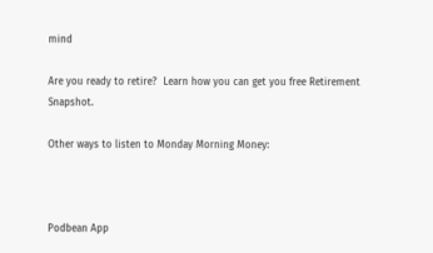mind

Are you ready to retire?  Learn how you can get you free Retirement Snapshot.

Other ways to listen to Monday Morning Money:



Podbean App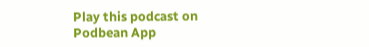Play this podcast on Podbean App